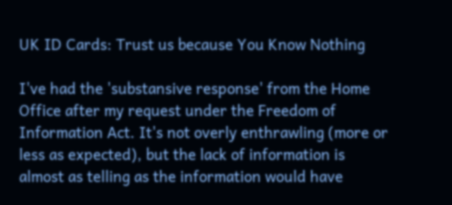UK ID Cards: Trust us because You Know Nothing

I've had the 'substansive response' from the Home Office after my request under the Freedom of Information Act. It's not overly enthrawling (more or less as expected), but the lack of information is almost as telling as the information would have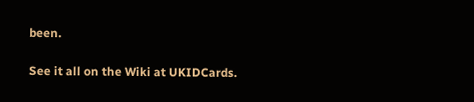been.

See it all on the Wiki at UKIDCards.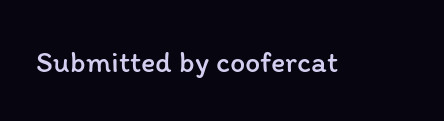Submitted by coofercat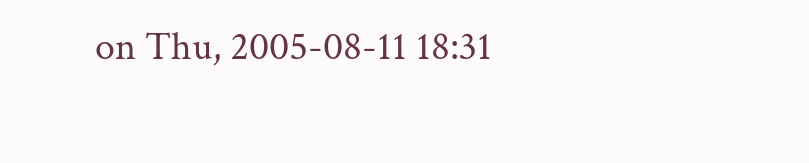on Thu, 2005-08-11 18:31